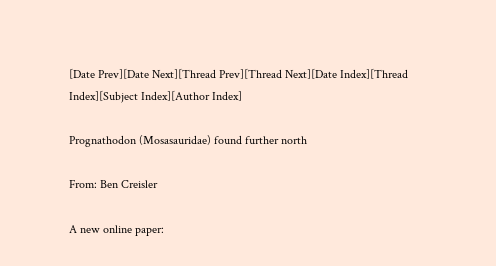[Date Prev][Date Next][Thread Prev][Thread Next][Date Index][Thread Index][Subject Index][Author Index]

Prognathodon (Mosasauridae) found further north

From: Ben Creisler

A new online paper: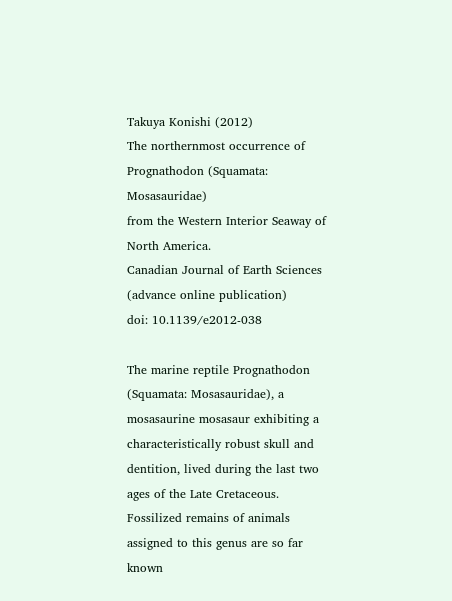Takuya Konishi (2012)
The northernmost occurrence of Prognathodon (Squamata: Mosasauridae)
from the Western Interior Seaway of North America.
Canadian Journal of Earth Sciences (advance online publication)
doi: 10.1139/e2012-038

The marine reptile Prognathodon (Squamata: Mosasauridae), a
mosasaurine mosasaur exhibiting a characteristically robust skull and
dentition, lived during the last two ages of the Late Cretaceous.
Fossilized remains of animals assigned to this genus are so far known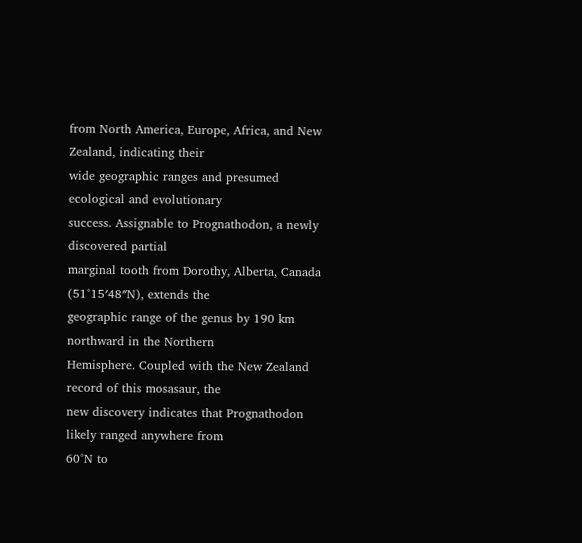from North America, Europe, Africa, and New Zealand, indicating their
wide geographic ranges and presumed ecological and evolutionary
success. Assignable to Prognathodon, a newly discovered partial
marginal tooth from Dorothy, Alberta, Canada (51°15′48″N), extends the
geographic range of the genus by 190 km northward in the Northern
Hemisphere. Coupled with the New Zealand record of this mosasaur, the
new discovery indicates that Prognathodon likely ranged anywhere from
60°N to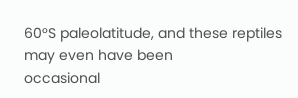60°S paleolatitude, and these reptiles may even have been
occasional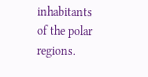inhabitants of the polar regions.